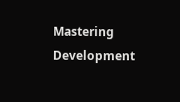Mastering Development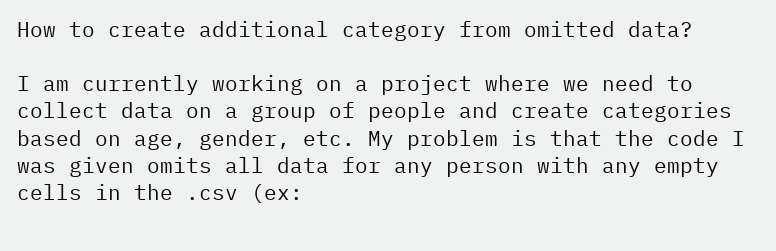How to create additional category from omitted data?

I am currently working on a project where we need to collect data on a group of people and create categories based on age, gender, etc. My problem is that the code I was given omits all data for any person with any empty cells in the .csv (ex: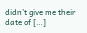didn’t give me their date of […]